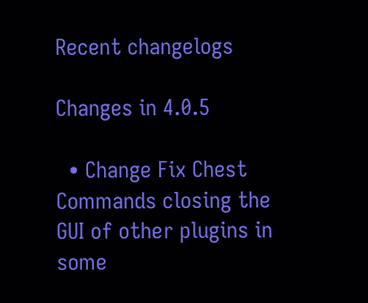Recent changelogs

Changes in 4.0.5

  • Change Fix Chest Commands closing the GUI of other plugins in some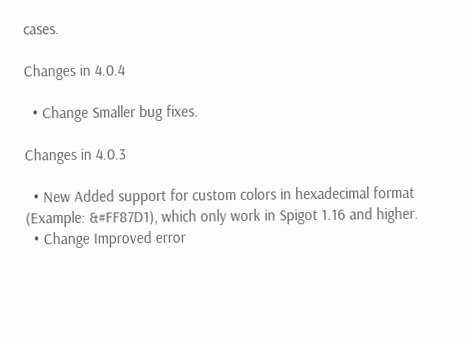cases.

Changes in 4.0.4

  • Change Smaller bug fixes.

Changes in 4.0.3

  • New Added support for custom colors in hexadecimal format (Example: &#FF87D1), which only work in Spigot 1.16 and higher.
  • Change Improved error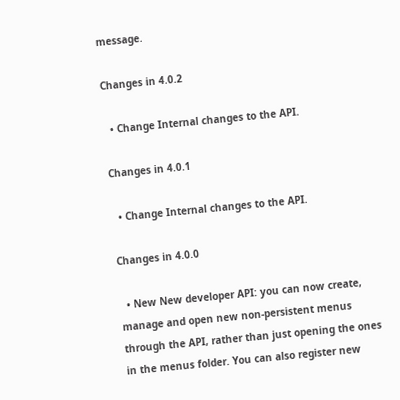message.

Changes in 4.0.2

  • Change Internal changes to the API.

Changes in 4.0.1

  • Change Internal changes to the API.

Changes in 4.0.0

  • New New developer API: you can now create, manage and open new non-persistent menus through the API, rather than just opening the ones in the menus folder. You can also register new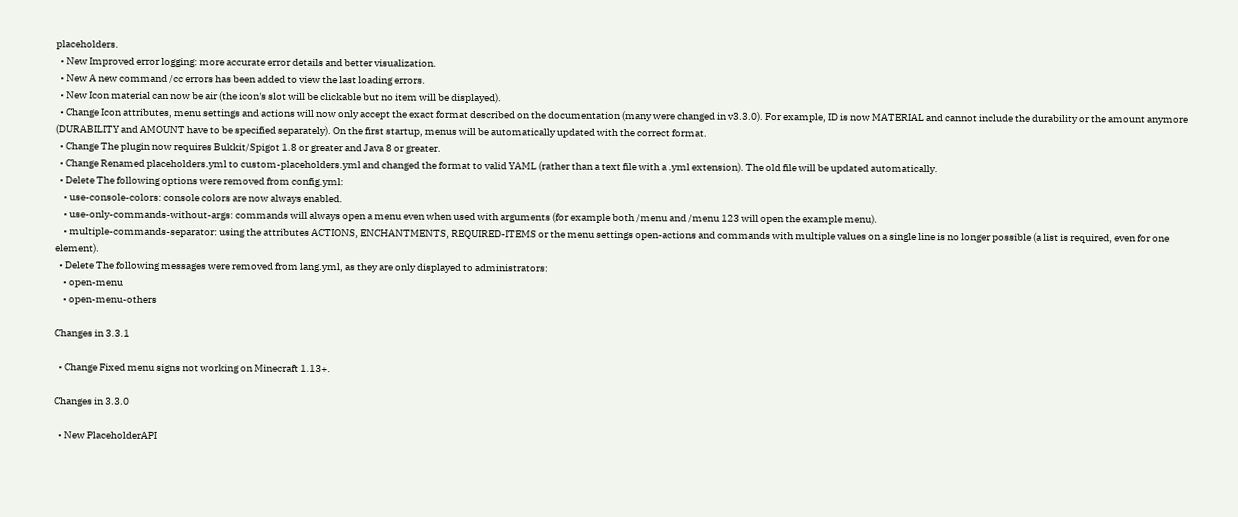placeholders.
  • New Improved error logging: more accurate error details and better visualization.
  • New A new command /cc errors has been added to view the last loading errors.
  • New Icon material can now be air (the icon's slot will be clickable but no item will be displayed).
  • Change Icon attributes, menu settings and actions will now only accept the exact format described on the documentation (many were changed in v3.3.0). For example, ID is now MATERIAL and cannot include the durability or the amount anymore (DURABILITY and AMOUNT have to be specified separately). On the first startup, menus will be automatically updated with the correct format.
  • Change The plugin now requires Bukkit/Spigot 1.8 or greater and Java 8 or greater.
  • Change Renamed placeholders.yml to custom-placeholders.yml and changed the format to valid YAML (rather than a text file with a .yml extension). The old file will be updated automatically.
  • Delete The following options were removed from config.yml:
    • use-console-colors: console colors are now always enabled.
    • use-only-commands-without-args: commands will always open a menu even when used with arguments (for example both /menu and /menu 123 will open the example menu).
    • multiple-commands-separator: using the attributes ACTIONS, ENCHANTMENTS, REQUIRED-ITEMS or the menu settings open-actions and commands with multiple values on a single line is no longer possible (a list is required, even for one element).
  • Delete The following messages were removed from lang.yml, as they are only displayed to administrators:
    • open-menu
    • open-menu-others

Changes in 3.3.1

  • Change Fixed menu signs not working on Minecraft 1.13+.

Changes in 3.3.0

  • New PlaceholderAPI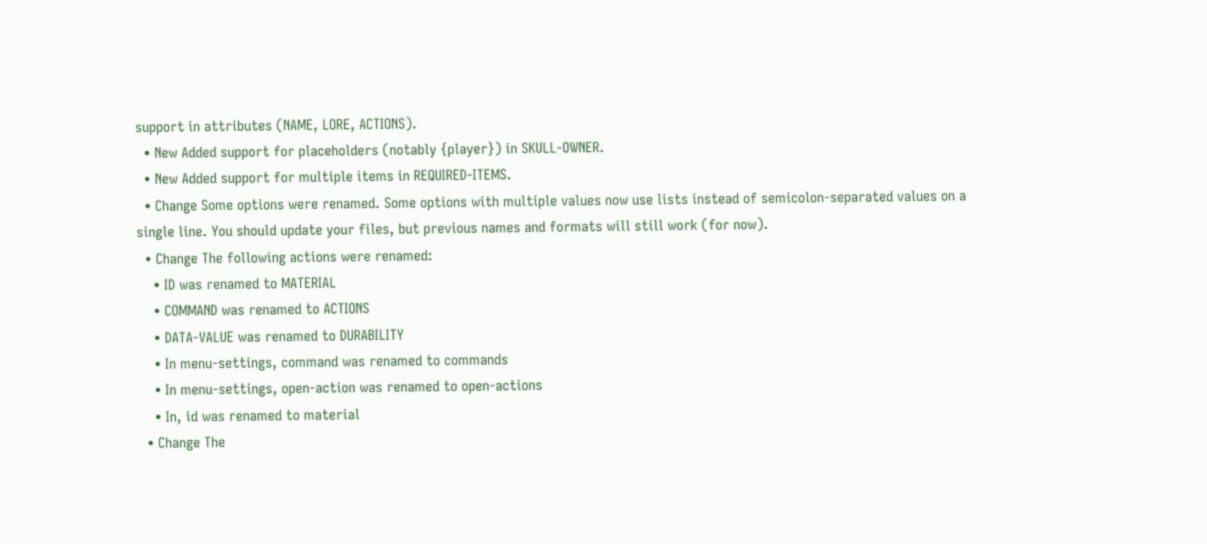support in attributes (NAME, LORE, ACTIONS).
  • New Added support for placeholders (notably {player}) in SKULL-OWNER.
  • New Added support for multiple items in REQUIRED-ITEMS.
  • Change Some options were renamed. Some options with multiple values now use lists instead of semicolon-separated values on a single line. You should update your files, but previous names and formats will still work (for now).
  • Change The following actions were renamed:
    • ID was renamed to MATERIAL
    • COMMAND was renamed to ACTIONS
    • DATA-VALUE was renamed to DURABILITY
    • In menu-settings, command was renamed to commands
    • In menu-settings, open-action was renamed to open-actions
    • In, id was renamed to material
  • Change The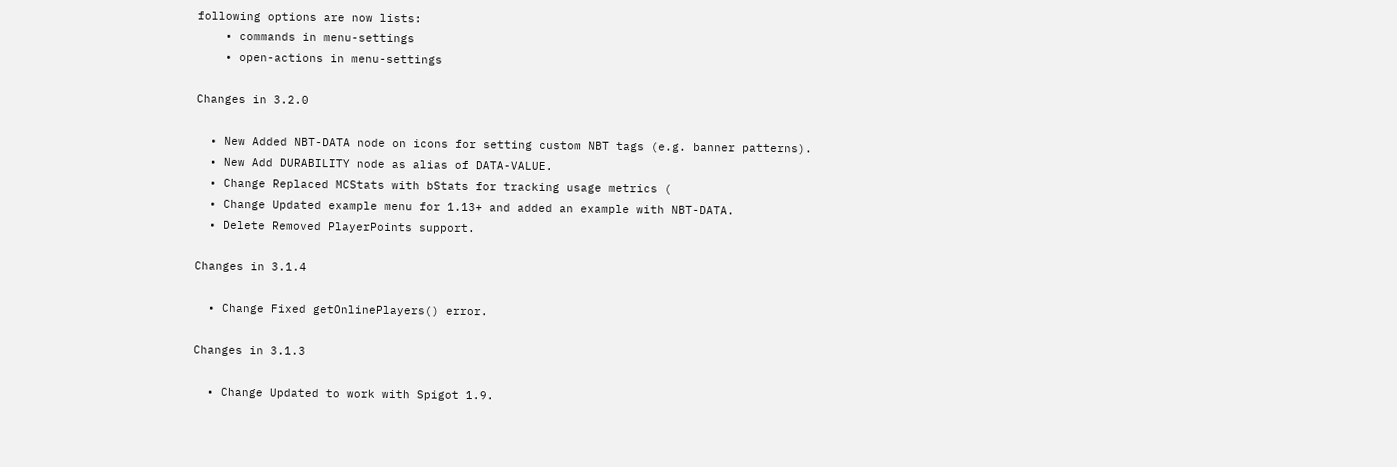following options are now lists:
    • commands in menu-settings
    • open-actions in menu-settings

Changes in 3.2.0

  • New Added NBT-DATA node on icons for setting custom NBT tags (e.g. banner patterns).
  • New Add DURABILITY node as alias of DATA-VALUE.
  • Change Replaced MCStats with bStats for tracking usage metrics (
  • Change Updated example menu for 1.13+ and added an example with NBT-DATA.
  • Delete Removed PlayerPoints support.

Changes in 3.1.4

  • Change Fixed getOnlinePlayers() error.

Changes in 3.1.3

  • Change Updated to work with Spigot 1.9.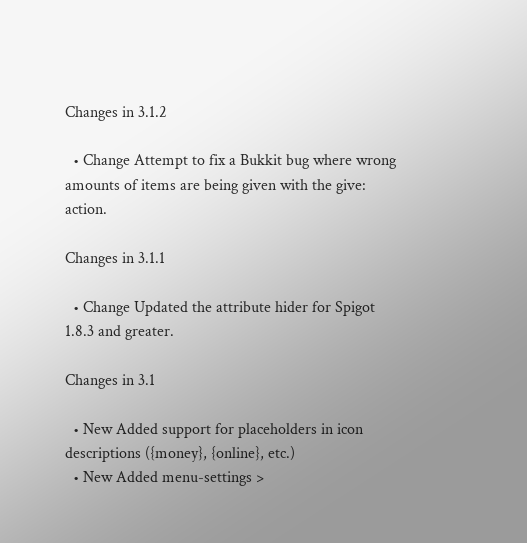Changes in 3.1.2

  • Change Attempt to fix a Bukkit bug where wrong amounts of items are being given with the give: action.

Changes in 3.1.1

  • Change Updated the attribute hider for Spigot 1.8.3 and greater.

Changes in 3.1

  • New Added support for placeholders in icon descriptions ({money}, {online}, etc.)
  • New Added menu-settings >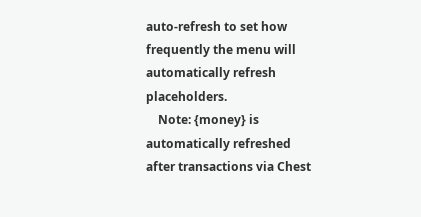auto-refresh to set how frequently the menu will automatically refresh placeholders.
    Note: {money} is automatically refreshed after transactions via Chest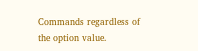Commands regardless of the option value.